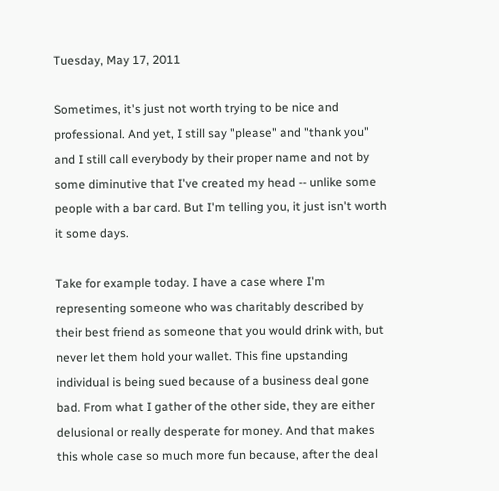Tuesday, May 17, 2011

Sometimes, it's just not worth trying to be nice and professional. And yet, I still say "please" and "thank you" and I still call everybody by their proper name and not by some diminutive that I've created my head -- unlike some people with a bar card. But I'm telling you, it just isn't worth it some days.

Take for example today. I have a case where I'm representing someone who was charitably described by their best friend as someone that you would drink with, but never let them hold your wallet. This fine upstanding individual is being sued because of a business deal gone bad. From what I gather of the other side, they are either delusional or really desperate for money. And that makes this whole case so much more fun because, after the deal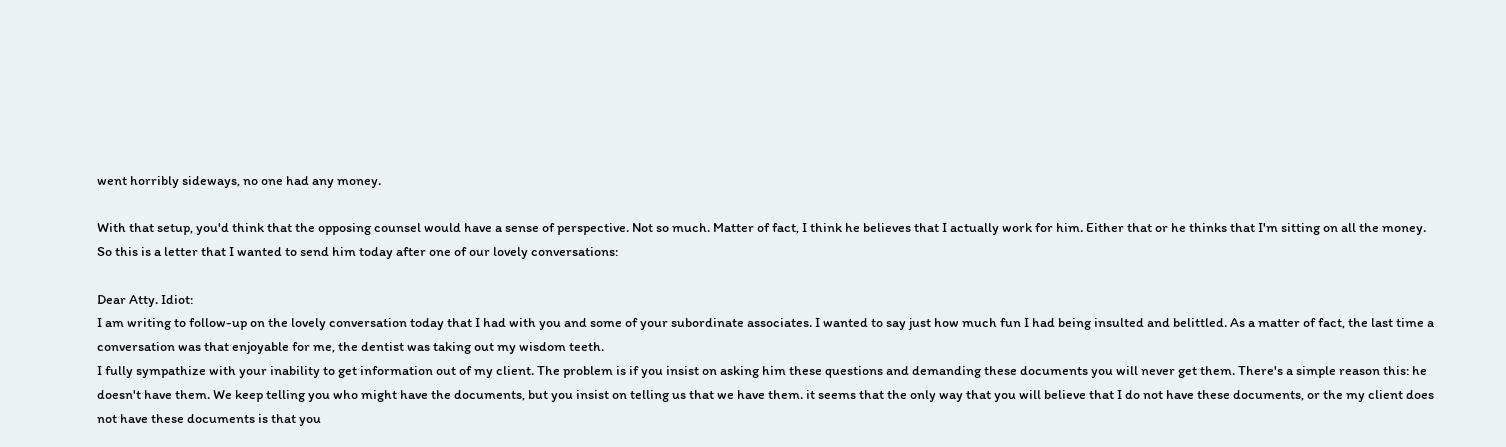went horribly sideways, no one had any money.

With that setup, you'd think that the opposing counsel would have a sense of perspective. Not so much. Matter of fact, I think he believes that I actually work for him. Either that or he thinks that I'm sitting on all the money. So this is a letter that I wanted to send him today after one of our lovely conversations:

Dear Atty. Idiot:
I am writing to follow-up on the lovely conversation today that I had with you and some of your subordinate associates. I wanted to say just how much fun I had being insulted and belittled. As a matter of fact, the last time a conversation was that enjoyable for me, the dentist was taking out my wisdom teeth.
I fully sympathize with your inability to get information out of my client. The problem is if you insist on asking him these questions and demanding these documents you will never get them. There's a simple reason this: he doesn't have them. We keep telling you who might have the documents, but you insist on telling us that we have them. it seems that the only way that you will believe that I do not have these documents, or the my client does not have these documents is that you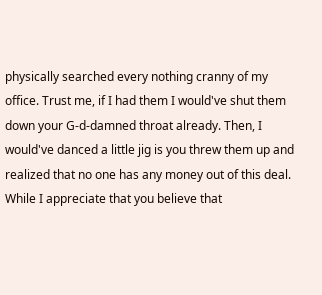physically searched every nothing cranny of my office. Trust me, if I had them I would've shut them down your G-d-damned throat already. Then, I would've danced a little jig is you threw them up and realized that no one has any money out of this deal.
While I appreciate that you believe that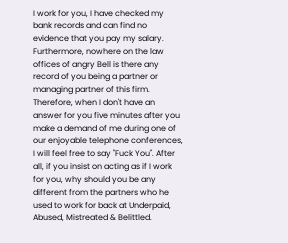I work for you, I have checked my bank records and can find no evidence that you pay my salary. Furthermore, nowhere on the law offices of angry Bell is there any record of you being a partner or managing partner of this firm. Therefore, when I don't have an answer for you five minutes after you make a demand of me during one of our enjoyable telephone conferences, I will feel free to say "Fuck You". After all, if you insist on acting as if I work for you, why should you be any different from the partners who he used to work for back at Underpaid, Abused, Mistreated & Belittled.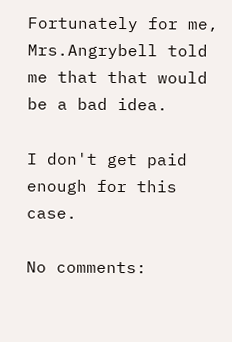Fortunately for me, Mrs.Angrybell told me that that would be a bad idea.

I don't get paid enough for this case.

No comments: